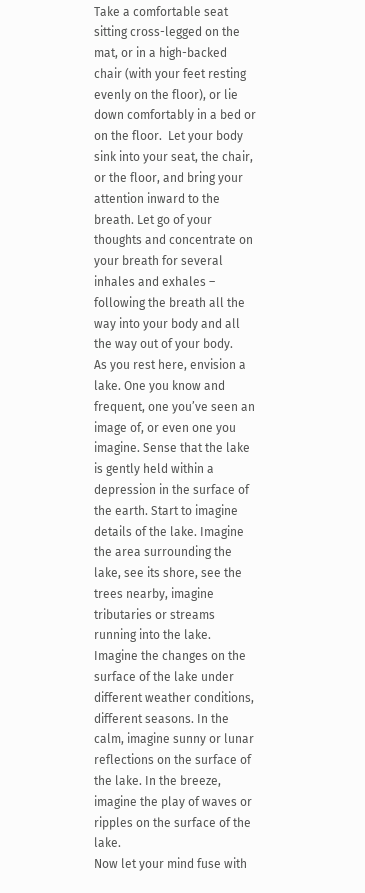Take a comfortable seat sitting cross-legged on the mat, or in a high-backed chair (with your feet resting evenly on the floor), or lie down comfortably in a bed or on the floor.  Let your body sink into your seat, the chair, or the floor, and bring your attention inward to the breath. Let go of your thoughts and concentrate on your breath for several inhales and exhales – following the breath all the way into your body and all the way out of your body.
As you rest here, envision a lake. One you know and frequent, one you’ve seen an image of, or even one you imagine. Sense that the lake is gently held within a depression in the surface of the earth. Start to imagine details of the lake. Imagine the area surrounding the lake, see its shore, see the trees nearby, imagine tributaries or streams running into the lake.
Imagine the changes on the surface of the lake under different weather conditions, different seasons. In the calm, imagine sunny or lunar reflections on the surface of the lake. In the breeze, imagine the play of waves or ripples on the surface of the lake.
Now let your mind fuse with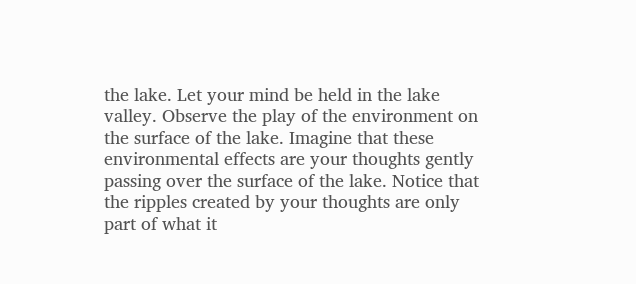the lake. Let your mind be held in the lake valley. Observe the play of the environment on the surface of the lake. Imagine that these environmental effects are your thoughts gently passing over the surface of the lake. Notice that the ripples created by your thoughts are only part of what it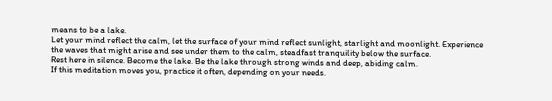means to be a lake.
Let your mind reflect the calm, let the surface of your mind reflect sunlight, starlight and moonlight. Experience the waves that might arise and see under them to the calm, steadfast tranquility below the surface.
Rest here in silence. Become the lake. Be the lake through strong winds and deep, abiding calm.
If this meditation moves you, practice it often, depending on your needs.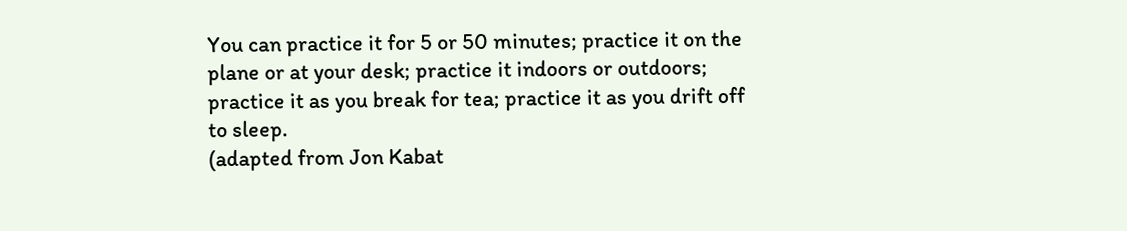You can practice it for 5 or 50 minutes; practice it on the plane or at your desk; practice it indoors or outdoors; practice it as you break for tea; practice it as you drift off to sleep.
(adapted from Jon Kabat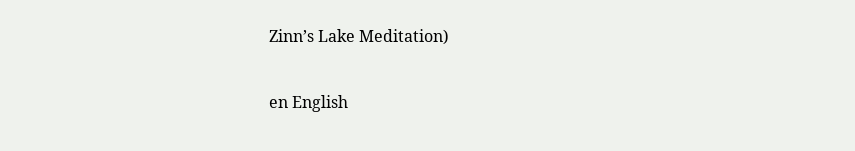Zinn’s Lake Meditation)

en English